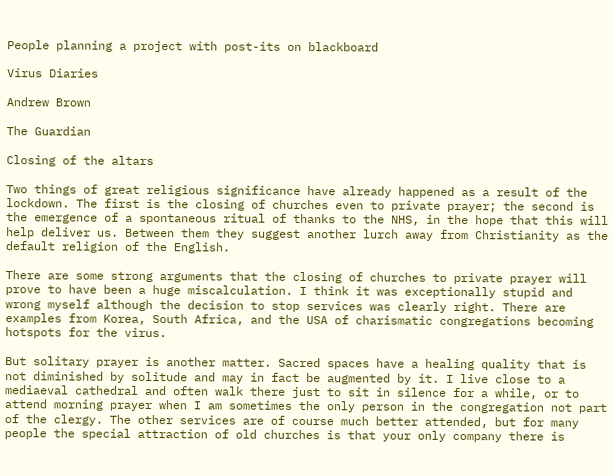People planning a project with post-its on blackboard

Virus Diaries

Andrew Brown

The Guardian

Closing of the altars

Two things of great religious significance have already happened as a result of the lockdown. The first is the closing of churches even to private prayer; the second is the emergence of a spontaneous ritual of thanks to the NHS, in the hope that this will help deliver us. Between them they suggest another lurch away from Christianity as the default religion of the English.

There are some strong arguments that the closing of churches to private prayer will prove to have been a huge miscalculation. I think it was exceptionally stupid and wrong myself although the decision to stop services was clearly right. There are examples from Korea, South Africa, and the USA of charismatic congregations becoming hotspots for the virus.

But solitary prayer is another matter. Sacred spaces have a healing quality that is not diminished by solitude and may in fact be augmented by it. I live close to a mediaeval cathedral and often walk there just to sit in silence for a while, or to attend morning prayer when I am sometimes the only person in the congregation not part of the clergy. The other services are of course much better attended, but for many people the special attraction of old churches is that your only company there is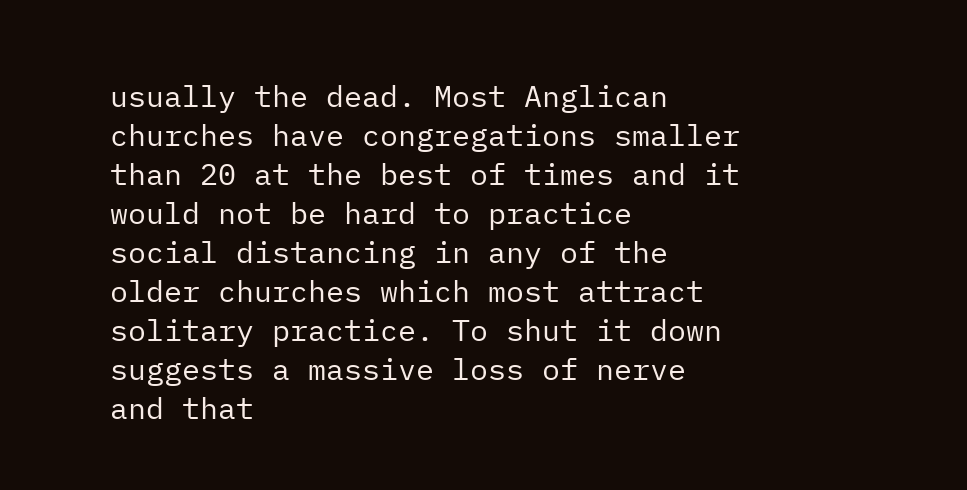usually the dead. Most Anglican churches have congregations smaller than 20 at the best of times and it would not be hard to practice social distancing in any of the older churches which most attract solitary practice. To shut it down suggests a massive loss of nerve and that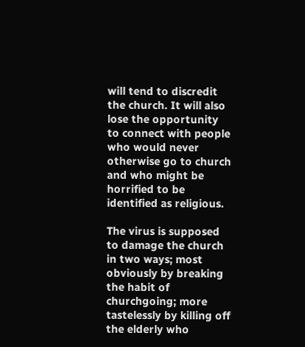will tend to discredit the church. It will also lose the opportunity to connect with people who would never otherwise go to church and who might be horrified to be identified as religious.

The virus is supposed to damage the church in two ways; most obviously by breaking the habit of churchgoing; more tastelessly by killing off the elderly who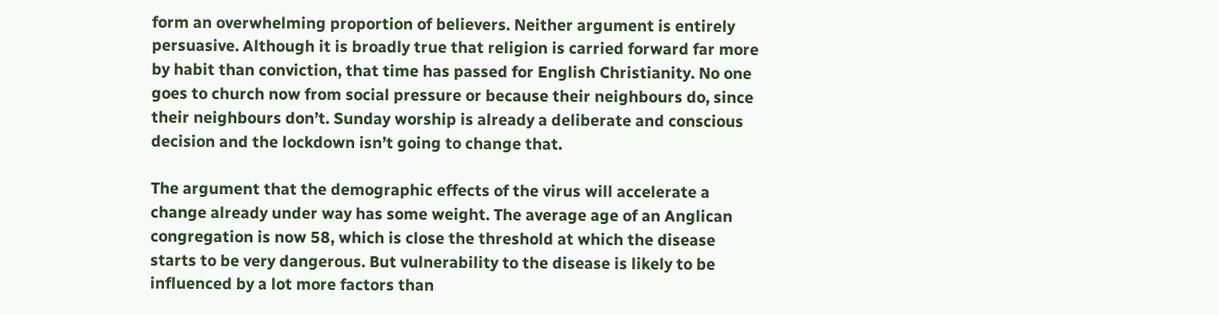form an overwhelming proportion of believers. Neither argument is entirely persuasive. Although it is broadly true that religion is carried forward far more by habit than conviction, that time has passed for English Christianity. No one goes to church now from social pressure or because their neighbours do, since their neighbours don’t. Sunday worship is already a deliberate and conscious decision and the lockdown isn’t going to change that.

The argument that the demographic effects of the virus will accelerate a change already under way has some weight. The average age of an Anglican congregation is now 58, which is close the threshold at which the disease starts to be very dangerous. But vulnerability to the disease is likely to be influenced by a lot more factors than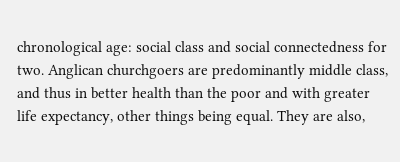chronological age: social class and social connectedness for two. Anglican churchgoers are predominantly middle class, and thus in better health than the poor and with greater life expectancy, other things being equal. They are also,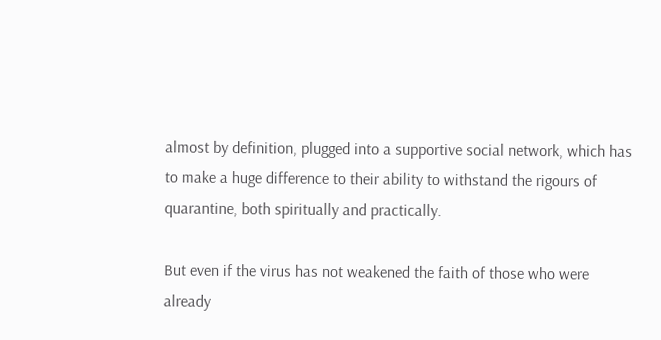almost by definition, plugged into a supportive social network, which has to make a huge difference to their ability to withstand the rigours of quarantine, both spiritually and practically.

But even if the virus has not weakened the faith of those who were already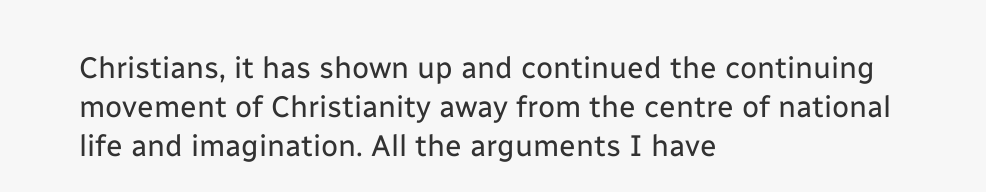Christians, it has shown up and continued the continuing movement of Christianity away from the centre of national life and imagination. All the arguments I have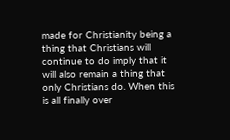made for Christianity being a thing that Christians will continue to do imply that it will also remain a thing that only Christians do. When this is all finally over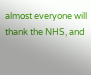almost everyone will thank the NHS, and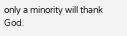only a minority will thank God.